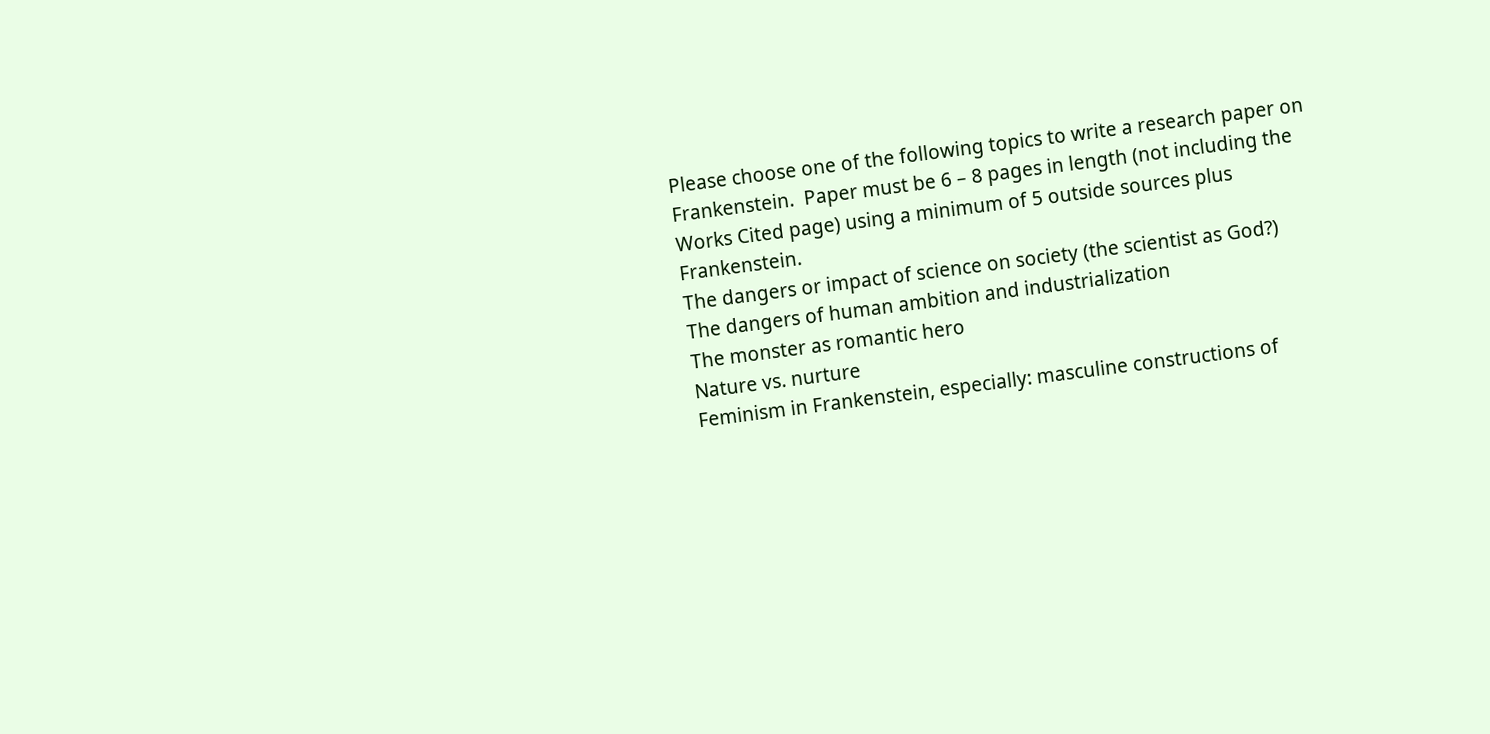Please choose one of the following topics to write a research paper on Frankenstein.  Paper must be 6 – 8 pages in length (not including the Works Cited page) using a minimum of 5 outside sources plus Frankenstein.
The dangers or impact of science on society (the scientist as God?)
The dangers of human ambition and industrialization
The monster as romantic hero
Nature vs. nurture
Feminism in Frankenstein, especially: masculine constructions of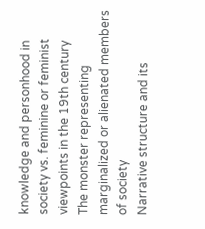knowledge and personhood in society vs. feminine or feminist viewpoints in the 19th century
The monster representing marginalized or alienated members of society
Narrative structure and its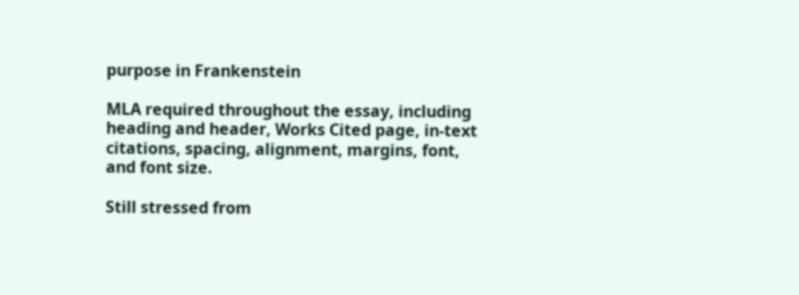purpose in Frankenstein

MLA required throughout the essay, including heading and header, Works Cited page, in-text citations, spacing, alignment, margins, font, and font size.

Still stressed from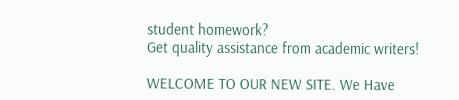student homework?
Get quality assistance from academic writers!

WELCOME TO OUR NEW SITE. We Have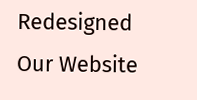Redesigned Our Website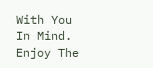With You In Mind. Enjoy The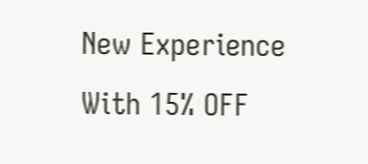New Experience With 15% OFF